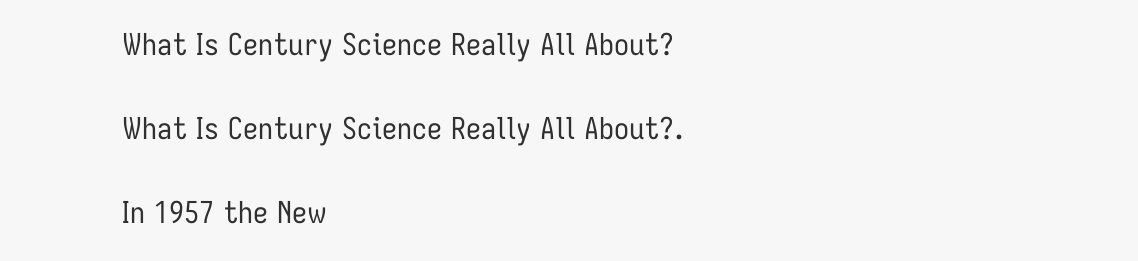What Is Century Science Really All About?

What Is Century Science Really All About?.

In 1957 the New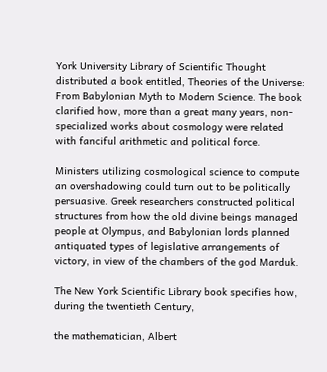York University Library of Scientific Thought distributed a book entitled, Theories of the Universe: From Babylonian Myth to Modern Science. The book clarified how, more than a great many years, non-specialized works about cosmology were related with fanciful arithmetic and political force.

Ministers utilizing cosmological science to compute an overshadowing could turn out to be politically persuasive. Greek researchers constructed political structures from how the old divine beings managed people at Olympus, and Babylonian lords planned antiquated types of legislative arrangements of victory, in view of the chambers of the god Marduk.

The New York Scientific Library book specifies how, during the twentieth Century,

the mathematician, Albert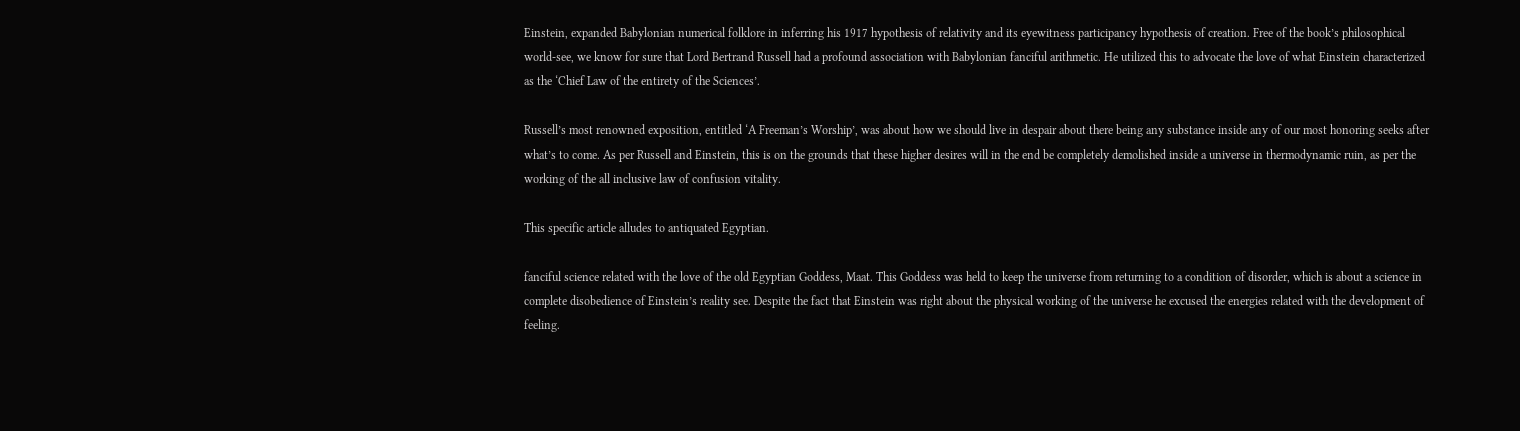Einstein, expanded Babylonian numerical folklore in inferring his 1917 hypothesis of relativity and its eyewitness participancy hypothesis of creation. Free of the book’s philosophical world-see, we know for sure that Lord Bertrand Russell had a profound association with Babylonian fanciful arithmetic. He utilized this to advocate the love of what Einstein characterized as the ‘Chief Law of the entirety of the Sciences’.

Russell’s most renowned exposition, entitled ‘A Freeman’s Worship’, was about how we should live in despair about there being any substance inside any of our most honoring seeks after what’s to come. As per Russell and Einstein, this is on the grounds that these higher desires will in the end be completely demolished inside a universe in thermodynamic ruin, as per the working of the all inclusive law of confusion vitality.

This specific article alludes to antiquated Egyptian.

fanciful science related with the love of the old Egyptian Goddess, Maat. This Goddess was held to keep the universe from returning to a condition of disorder, which is about a science in complete disobedience of Einstein’s reality see. Despite the fact that Einstein was right about the physical working of the universe he excused the energies related with the development of feeling.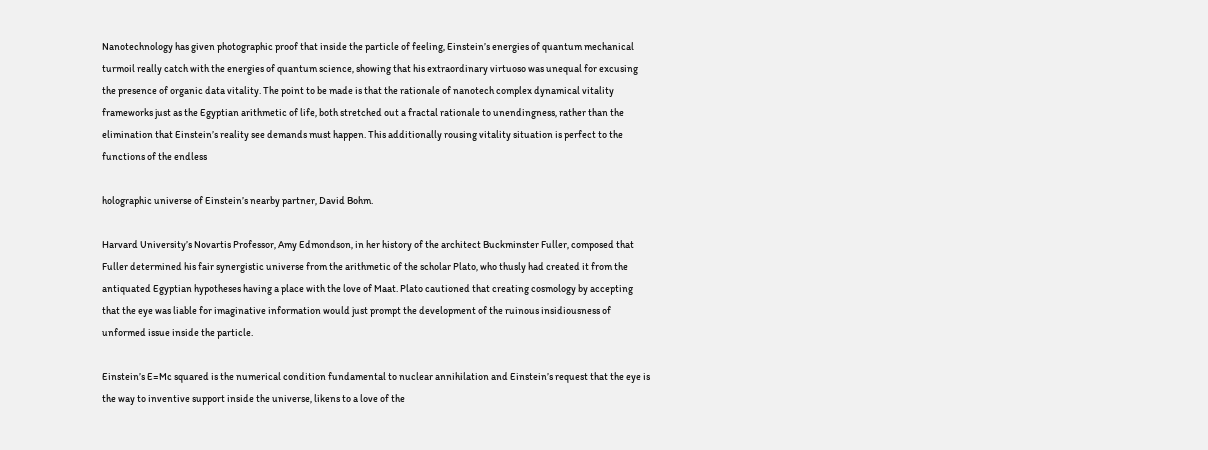Nanotechnology has given photographic proof that inside the particle of feeling, Einstein’s energies of quantum mechanical turmoil really catch with the energies of quantum science, showing that his extraordinary virtuoso was unequal for excusing the presence of organic data vitality. The point to be made is that the rationale of nanotech complex dynamical vitality frameworks just as the Egyptian arithmetic of life, both stretched out a fractal rationale to unendingness, rather than the elimination that Einstein’s reality see demands must happen. This additionally rousing vitality situation is perfect to the functions of the endless

holographic universe of Einstein’s nearby partner, David Bohm.

Harvard University’s Novartis Professor, Amy Edmondson, in her history of the architect Buckminster Fuller, composed that Fuller determined his fair synergistic universe from the arithmetic of the scholar Plato, who thusly had created it from the antiquated Egyptian hypotheses having a place with the love of Maat. Plato cautioned that creating cosmology by accepting that the eye was liable for imaginative information would just prompt the development of the ruinous insidiousness of unformed issue inside the particle.

Einstein’s E=Mc squared is the numerical condition fundamental to nuclear annihilation and Einstein’s request that the eye is the way to inventive support inside the universe, likens to a love of the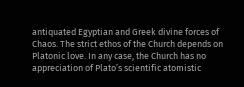antiquated Egyptian and Greek divine forces of Chaos. The strict ethos of the Church depends on Platonic love. In any case, the Church has no appreciation of Plato’s scientific atomistic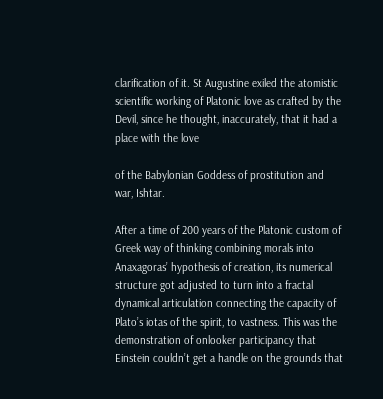clarification of it. St Augustine exiled the atomistic scientific working of Platonic love as crafted by the Devil, since he thought, inaccurately, that it had a place with the love

of the Babylonian Goddess of prostitution and war, Ishtar.

After a time of 200 years of the Platonic custom of Greek way of thinking combining morals into Anaxagoras’ hypothesis of creation, its numerical structure got adjusted to turn into a fractal dynamical articulation connecting the capacity of Plato’s iotas of the spirit, to vastness. This was the demonstration of onlooker participancy that Einstein couldn’t get a handle on the grounds that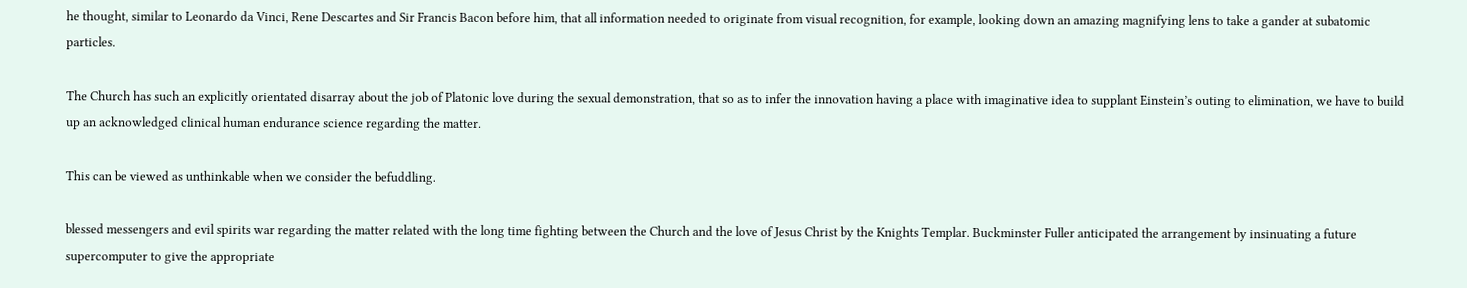he thought, similar to Leonardo da Vinci, Rene Descartes and Sir Francis Bacon before him, that all information needed to originate from visual recognition, for example, looking down an amazing magnifying lens to take a gander at subatomic particles.

The Church has such an explicitly orientated disarray about the job of Platonic love during the sexual demonstration, that so as to infer the innovation having a place with imaginative idea to supplant Einstein’s outing to elimination, we have to build up an acknowledged clinical human endurance science regarding the matter.

This can be viewed as unthinkable when we consider the befuddling.

blessed messengers and evil spirits war regarding the matter related with the long time fighting between the Church and the love of Jesus Christ by the Knights Templar. Buckminster Fuller anticipated the arrangement by insinuating a future supercomputer to give the appropriate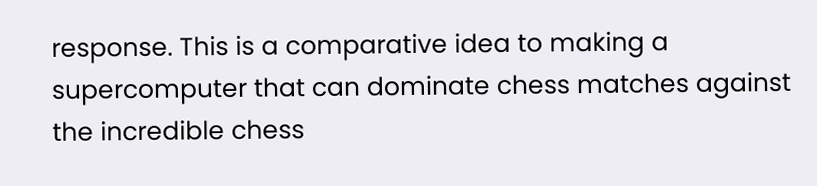response. This is a comparative idea to making a supercomputer that can dominate chess matches against the incredible chess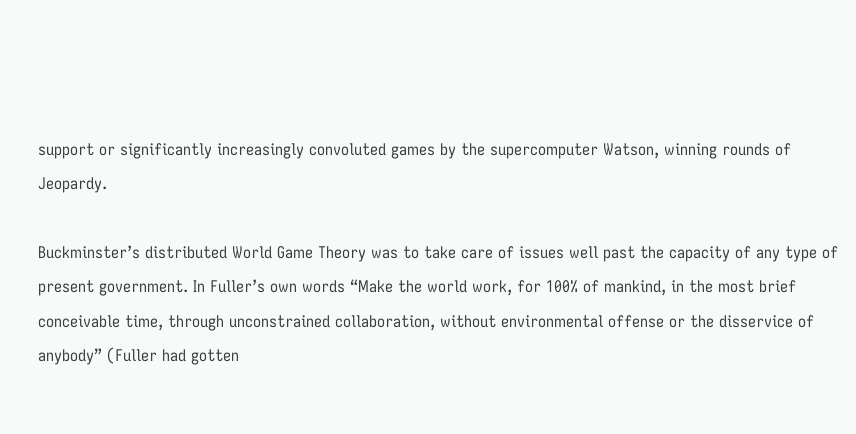support or significantly increasingly convoluted games by the supercomputer Watson, winning rounds of Jeopardy.

Buckminster’s distributed World Game Theory was to take care of issues well past the capacity of any type of present government. In Fuller’s own words “Make the world work, for 100% of mankind, in the most brief conceivable time, through unconstrained collaboration, without environmental offense or the disservice of anybody” (Fuller had gotten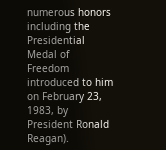numerous honors including the Presidential Medal of Freedom introduced to him on February 23, 1983, by President Ronald Reagan).